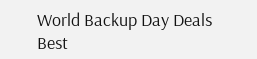World Backup Day Deals Best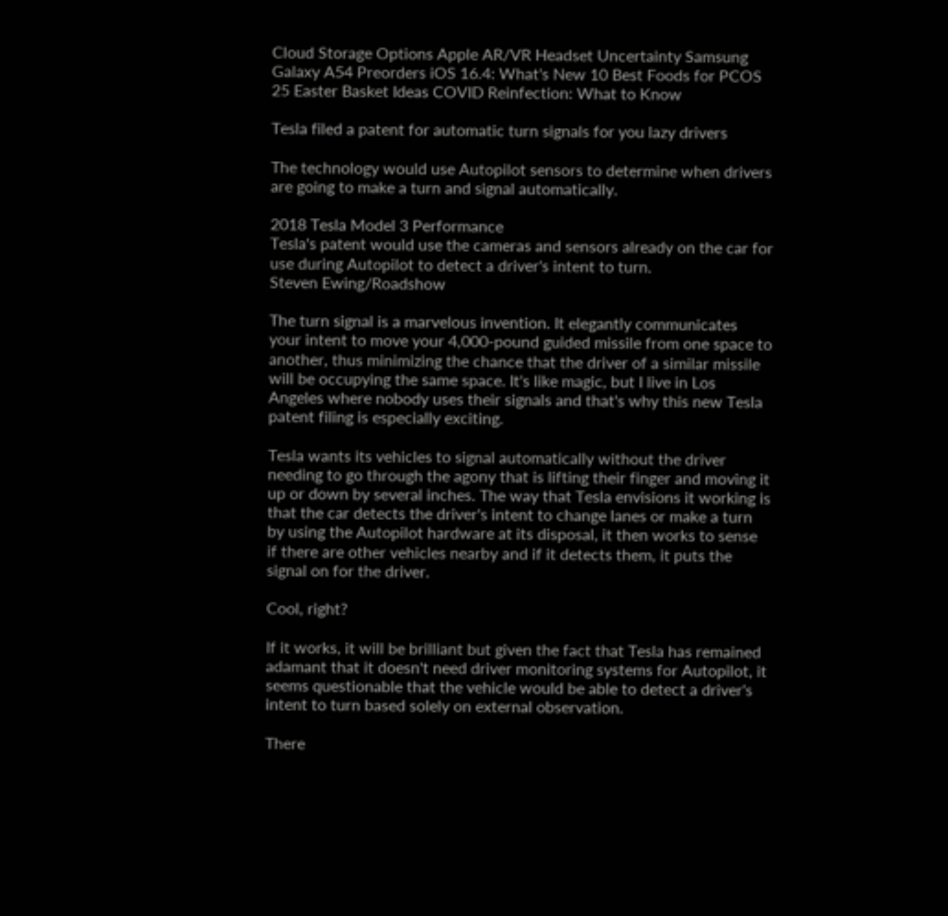Cloud Storage Options Apple AR/VR Headset Uncertainty Samsung Galaxy A54 Preorders iOS 16.4: What's New 10 Best Foods for PCOS 25 Easter Basket Ideas COVID Reinfection: What to Know

Tesla filed a patent for automatic turn signals for you lazy drivers

The technology would use Autopilot sensors to determine when drivers are going to make a turn and signal automatically.

2018 Tesla Model 3 Performance
Tesla's patent would use the cameras and sensors already on the car for use during Autopilot to detect a driver's intent to turn.
Steven Ewing/Roadshow

The turn signal is a marvelous invention. It elegantly communicates your intent to move your 4,000-pound guided missile from one space to another, thus minimizing the chance that the driver of a similar missile will be occupying the same space. It's like magic, but I live in Los Angeles where nobody uses their signals and that's why this new Tesla patent filing is especially exciting.

Tesla wants its vehicles to signal automatically without the driver needing to go through the agony that is lifting their finger and moving it up or down by several inches. The way that Tesla envisions it working is that the car detects the driver's intent to change lanes or make a turn by using the Autopilot hardware at its disposal, it then works to sense if there are other vehicles nearby and if it detects them, it puts the signal on for the driver.

Cool, right?

If it works, it will be brilliant but given the fact that Tesla has remained adamant that it doesn't need driver monitoring systems for Autopilot, it seems questionable that the vehicle would be able to detect a driver's intent to turn based solely on external observation.

There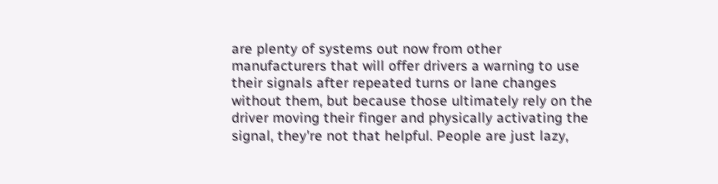are plenty of systems out now from other manufacturers that will offer drivers a warning to use their signals after repeated turns or lane changes without them, but because those ultimately rely on the driver moving their finger and physically activating the signal, they're not that helpful. People are just lazy,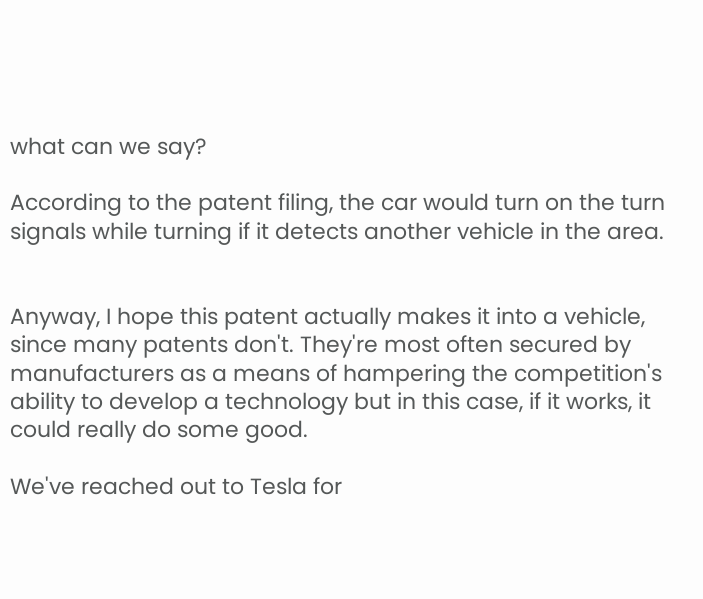what can we say?

According to the patent filing, the car would turn on the turn signals while turning if it detects another vehicle in the area.


Anyway, I hope this patent actually makes it into a vehicle, since many patents don't. They're most often secured by manufacturers as a means of hampering the competition's ability to develop a technology but in this case, if it works, it could really do some good.

We've reached out to Tesla for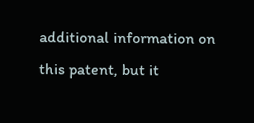additional information on this patent, but it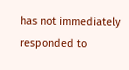has not immediately responded to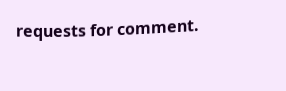requests for comment.